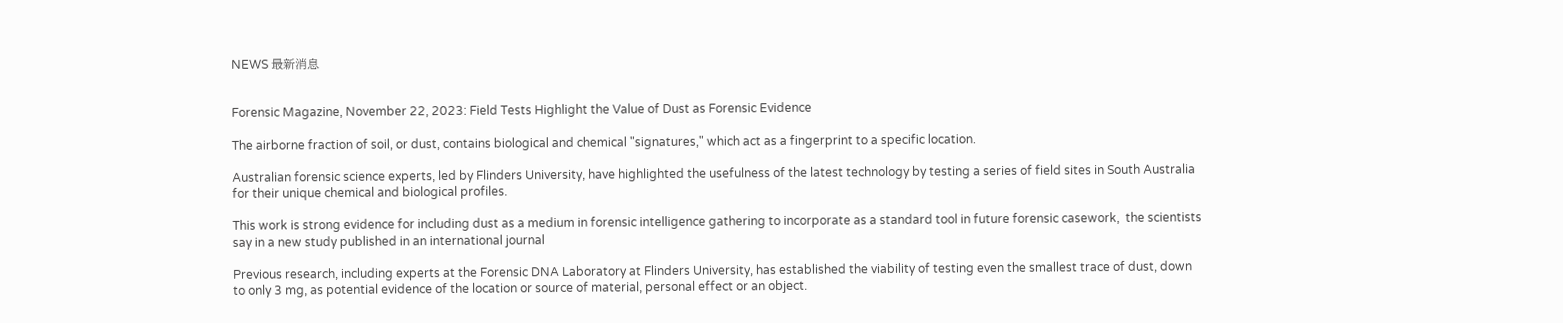NEWS 最新消息


Forensic Magazine, November 22, 2023: Field Tests Highlight the Value of Dust as Forensic Evidence

The airborne fraction of soil, or dust, contains biological and chemical "signatures," which act as a fingerprint to a specific location.

Australian forensic science experts, led by Flinders University, have highlighted the usefulness of the latest technology by testing a series of field sites in South Australia for their unique chemical and biological profiles.

This work is strong evidence for including dust as a medium in forensic intelligence gathering to incorporate as a standard tool in future forensic casework,  the scientists say in a new study published in an international journal

Previous research, including experts at the Forensic DNA Laboratory at Flinders University, has established the viability of testing even the smallest trace of dust, down to only 3 mg, as potential evidence of the location or source of material, personal effect or an object.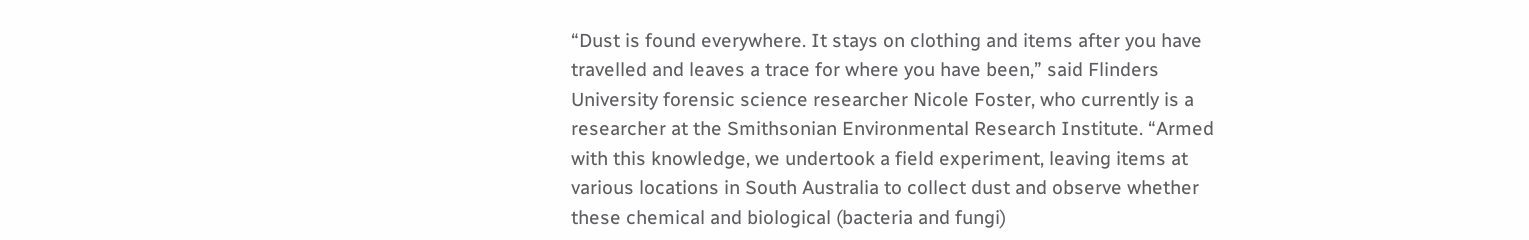“Dust is found everywhere. It stays on clothing and items after you have travelled and leaves a trace for where you have been,” said Flinders University forensic science researcher Nicole Foster, who currently is a researcher at the Smithsonian Environmental Research Institute. “Armed with this knowledge, we undertook a field experiment, leaving items at various locations in South Australia to collect dust and observe whether these chemical and biological (bacteria and fungi)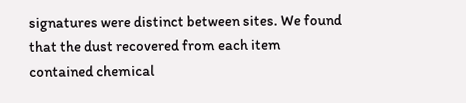signatures were distinct between sites. We found that the dust recovered from each item contained chemical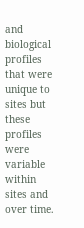and biological profiles that were unique to sites but these profiles were variable within sites and over time.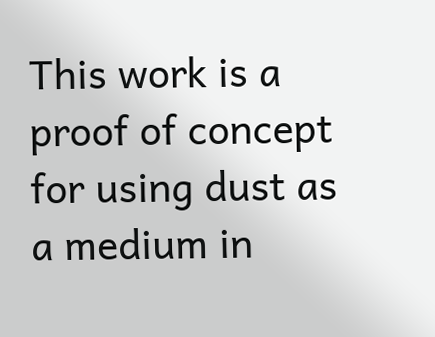This work is a proof of concept for using dust as a medium in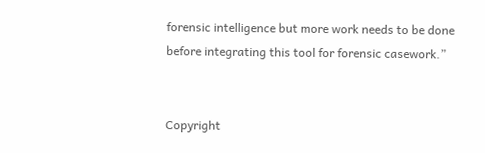forensic intelligence but more work needs to be done before integrating this tool for forensic casework.”


Copyright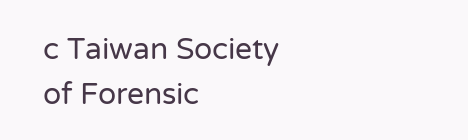c Taiwan Society of Forensic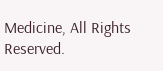Medicine, All Rights Reserved.